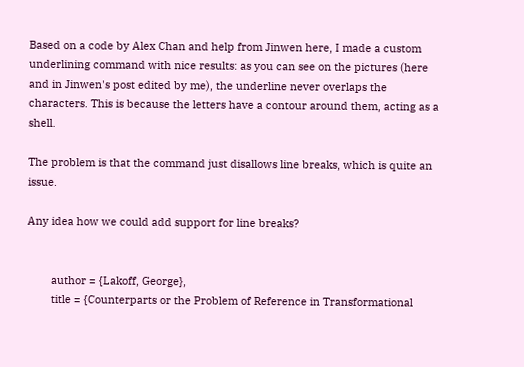Based on a code by Alex Chan and help from Jinwen here, I made a custom underlining command with nice results: as you can see on the pictures (here and in Jinwen's post edited by me), the underline never overlaps the characters. This is because the letters have a contour around them, acting as a shell.

The problem is that the command just disallows line breaks, which is quite an issue.

Any idea how we could add support for line breaks?


        author = {Lakoff, George},
        title = {Counterparts or the Problem of Reference in Transformational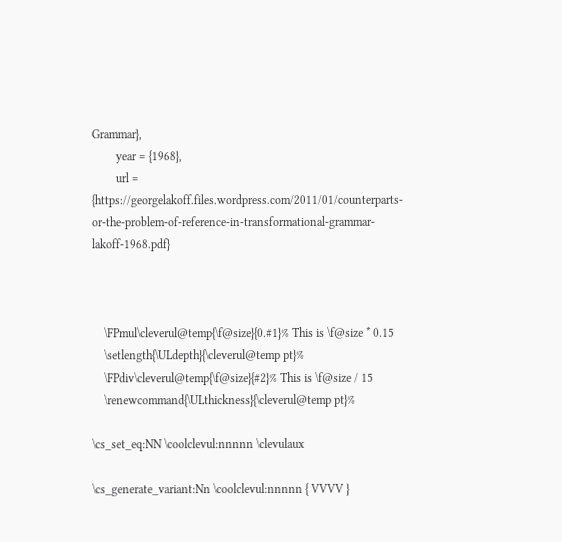Grammar},
        year = {1968},
        url = {https://georgelakoff.files.wordpress.com/2011/01/counterparts-or-the-problem-of-reference-in-transformational-grammar-lakoff-1968.pdf}



    \FPmul\cleverul@temp{\f@size}{0.#1}% This is \f@size * 0.15
    \setlength{\ULdepth}{\cleverul@temp pt}%
    \FPdiv\cleverul@temp{\f@size}{#2}% This is \f@size / 15
    \renewcommand{\ULthickness}{\cleverul@temp pt}%

\cs_set_eq:NN \coolclevul:nnnnn \clevulaux

\cs_generate_variant:Nn \coolclevul:nnnnn { VVVV }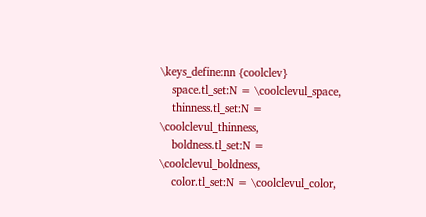\keys_define:nn {coolclev}
    space.tl_set:N = \coolclevul_space,
    thinness.tl_set:N = \coolclevul_thinness,
    boldness.tl_set:N = \coolclevul_boldness,
    color.tl_set:N = \coolclevul_color,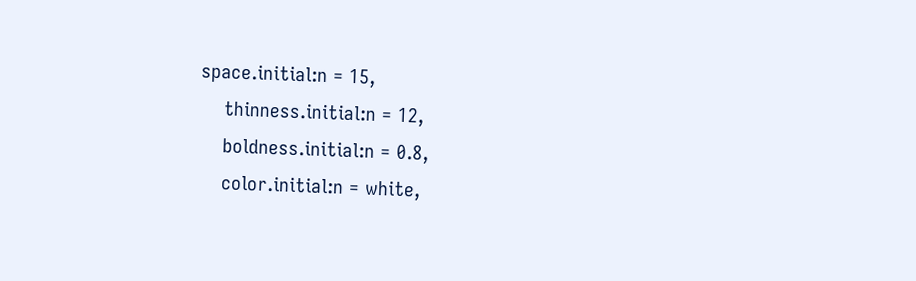space.initial:n = 15,
    thinness.initial:n = 12,
    boldness.initial:n = 0.8,
    color.initial:n = white,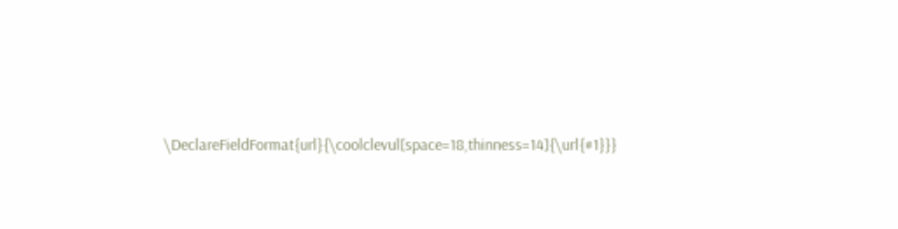\DeclareFieldFormat{url}{\coolclevul[space=18,thinness=14]{\url{#1}}}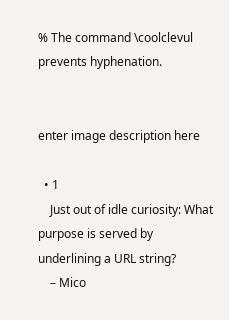% The command \coolclevul prevents hyphenation.


enter image description here

  • 1
    Just out of idle curiosity: What purpose is served by underlining a URL string?
    – Mico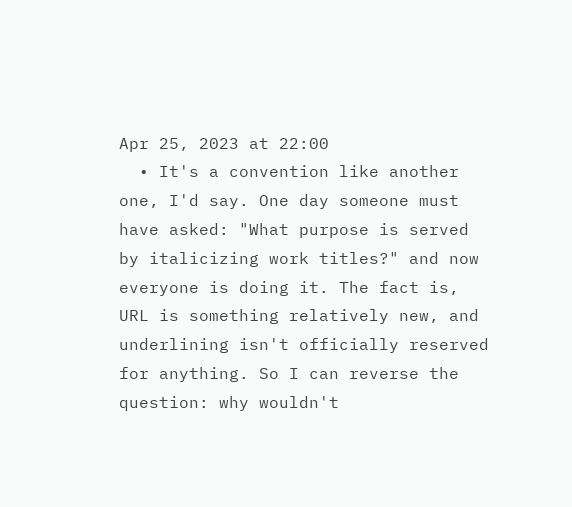Apr 25, 2023 at 22:00
  • It's a convention like another one, I'd say. One day someone must have asked: "What purpose is served by italicizing work titles?" and now everyone is doing it. The fact is, URL is something relatively new, and underlining isn't officially reserved for anything. So I can reverse the question: why wouldn't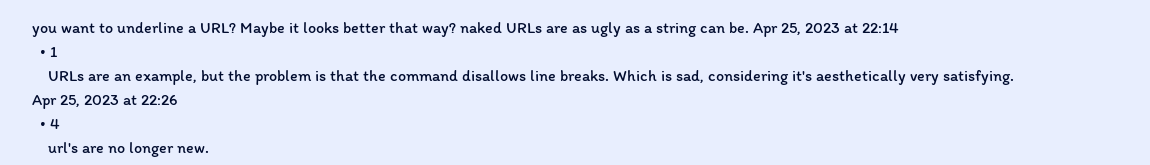you want to underline a URL? Maybe it looks better that way? naked URLs are as ugly as a string can be. Apr 25, 2023 at 22:14
  • 1
    URLs are an example, but the problem is that the command disallows line breaks. Which is sad, considering it's aesthetically very satisfying. Apr 25, 2023 at 22:26
  • 4
    url's are no longer new.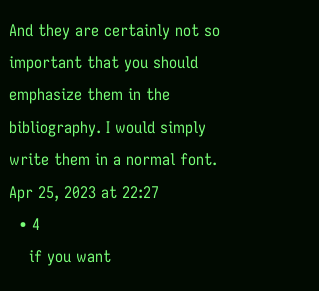And they are certainly not so important that you should emphasize them in the bibliography. I would simply write them in a normal font. Apr 25, 2023 at 22:27
  • 4
    if you want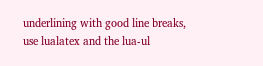underlining with good line breaks, use lualatex and the lua-ul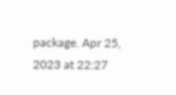package. Apr 25, 2023 at 22:27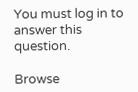You must log in to answer this question.

Browse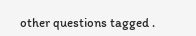other questions tagged .